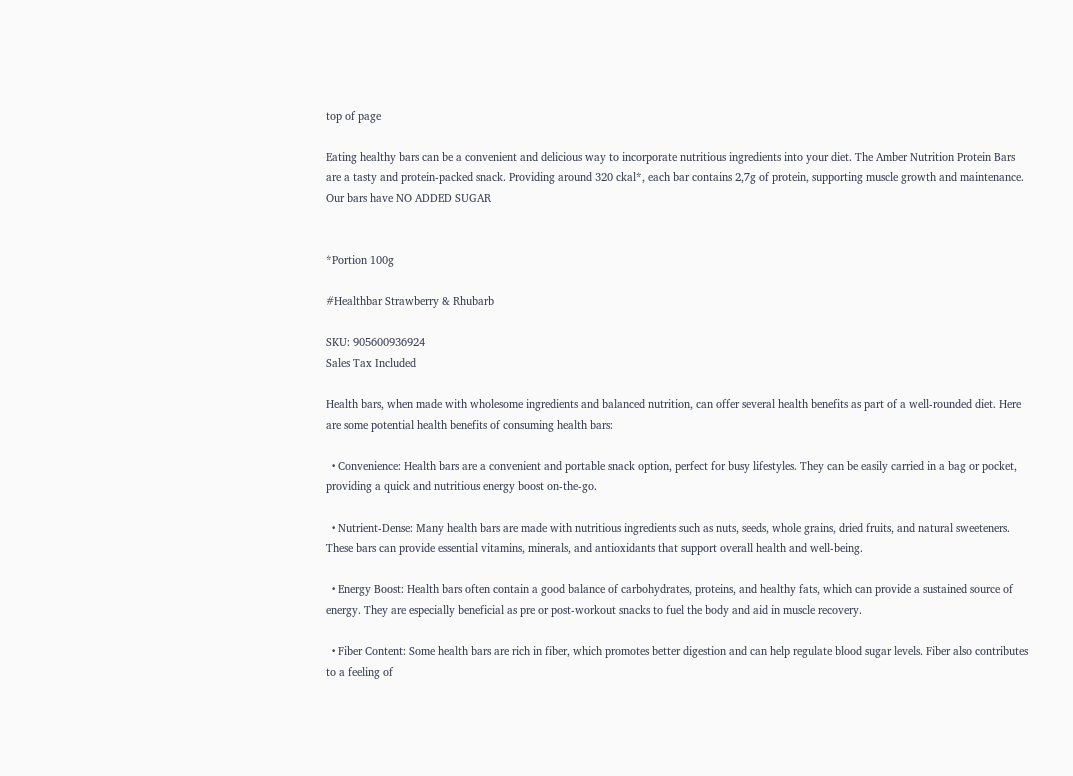top of page

Eating healthy bars can be a convenient and delicious way to incorporate nutritious ingredients into your diet. The Amber Nutrition Protein Bars are a tasty and protein-packed snack. Providing around 320 ckal*, each bar contains 2,7g of protein, supporting muscle growth and maintenance.  Our bars have NO ADDED SUGAR


*Portion 100g

#Healthbar Strawberry & Rhubarb

SKU: 905600936924
Sales Tax Included

Health bars, when made with wholesome ingredients and balanced nutrition, can offer several health benefits as part of a well-rounded diet. Here are some potential health benefits of consuming health bars:

  • Convenience: Health bars are a convenient and portable snack option, perfect for busy lifestyles. They can be easily carried in a bag or pocket, providing a quick and nutritious energy boost on-the-go.

  • Nutrient-Dense: Many health bars are made with nutritious ingredients such as nuts, seeds, whole grains, dried fruits, and natural sweeteners. These bars can provide essential vitamins, minerals, and antioxidants that support overall health and well-being.

  • Energy Boost: Health bars often contain a good balance of carbohydrates, proteins, and healthy fats, which can provide a sustained source of energy. They are especially beneficial as pre or post-workout snacks to fuel the body and aid in muscle recovery.

  • Fiber Content: Some health bars are rich in fiber, which promotes better digestion and can help regulate blood sugar levels. Fiber also contributes to a feeling of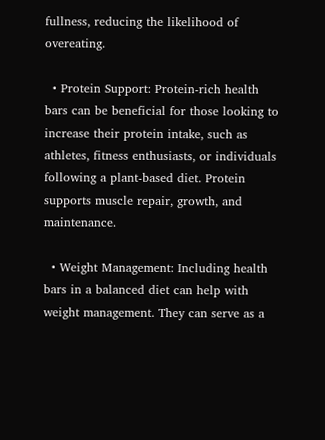fullness, reducing the likelihood of overeating.

  • Protein Support: Protein-rich health bars can be beneficial for those looking to increase their protein intake, such as athletes, fitness enthusiasts, or individuals following a plant-based diet. Protein supports muscle repair, growth, and maintenance.

  • Weight Management: Including health bars in a balanced diet can help with weight management. They can serve as a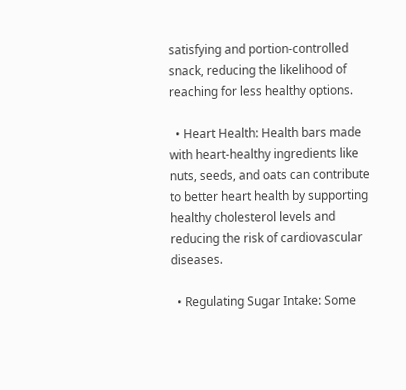satisfying and portion-controlled snack, reducing the likelihood of reaching for less healthy options.

  • Heart Health: Health bars made with heart-healthy ingredients like nuts, seeds, and oats can contribute to better heart health by supporting healthy cholesterol levels and reducing the risk of cardiovascular diseases.

  • Regulating Sugar Intake: Some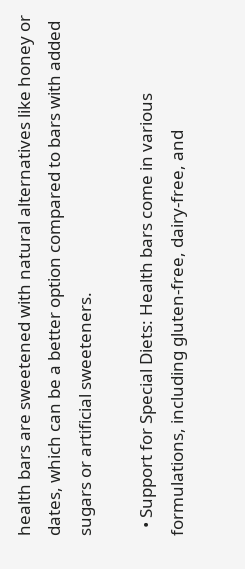health bars are sweetened with natural alternatives like honey or dates, which can be a better option compared to bars with added sugars or artificial sweeteners.

  • Support for Special Diets: Health bars come in various formulations, including gluten-free, dairy-free, and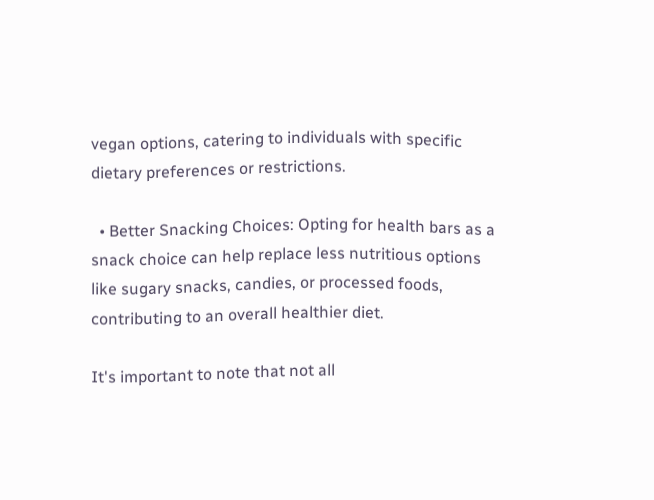vegan options, catering to individuals with specific dietary preferences or restrictions.

  • Better Snacking Choices: Opting for health bars as a snack choice can help replace less nutritious options like sugary snacks, candies, or processed foods, contributing to an overall healthier diet.

It's important to note that not all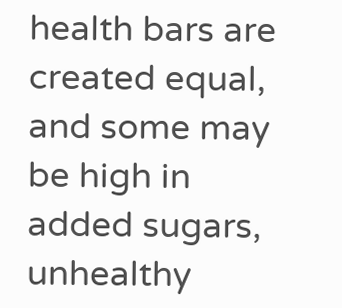health bars are created equal, and some may be high in added sugars, unhealthy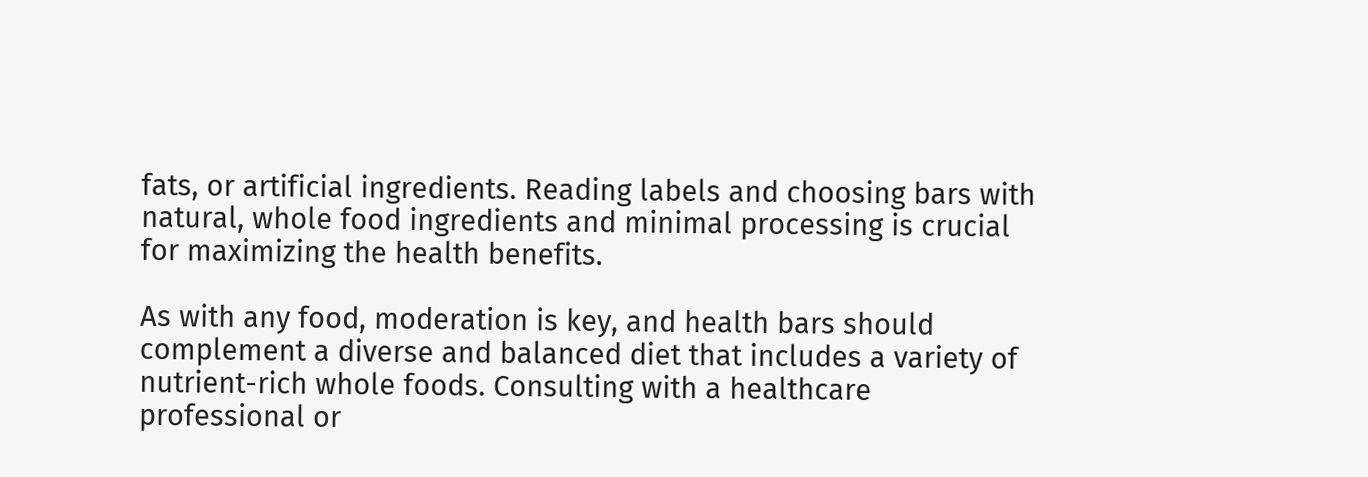fats, or artificial ingredients. Reading labels and choosing bars with natural, whole food ingredients and minimal processing is crucial for maximizing the health benefits.

As with any food, moderation is key, and health bars should complement a diverse and balanced diet that includes a variety of nutrient-rich whole foods. Consulting with a healthcare professional or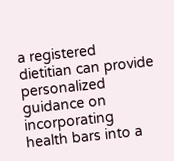a registered dietitian can provide personalized guidance on incorporating health bars into a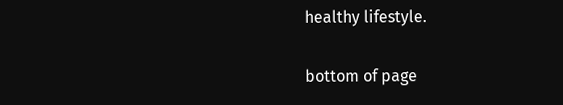healthy lifestyle.

bottom of page